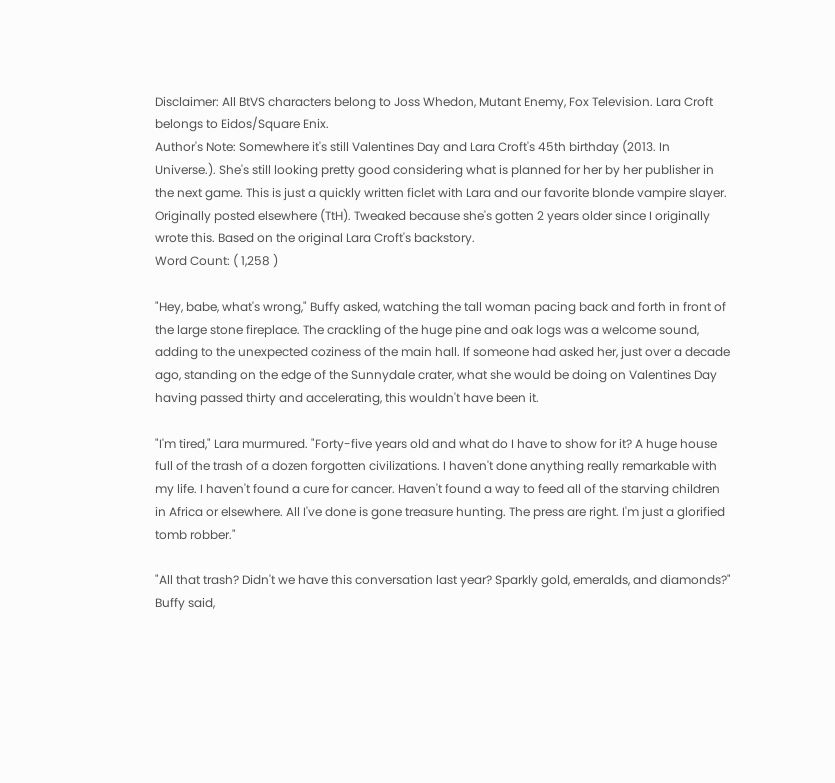Disclaimer: All BtVS characters belong to Joss Whedon, Mutant Enemy, Fox Television. Lara Croft belongs to Eidos/Square Enix.
Author's Note: Somewhere it's still Valentines Day and Lara Croft's 45th birthday (2013. In Universe.). She's still looking pretty good considering what is planned for her by her publisher in the next game. This is just a quickly written ficlet with Lara and our favorite blonde vampire slayer. Originally posted elsewhere (TtH). Tweaked because she's gotten 2 years older since I originally wrote this. Based on the original Lara Croft's backstory.
Word Count: ( 1,258 )

"Hey, babe, what's wrong," Buffy asked, watching the tall woman pacing back and forth in front of the large stone fireplace. The crackling of the huge pine and oak logs was a welcome sound, adding to the unexpected coziness of the main hall. If someone had asked her, just over a decade ago, standing on the edge of the Sunnydale crater, what she would be doing on Valentines Day having passed thirty and accelerating, this wouldn't have been it.

"I'm tired," Lara murmured. "Forty-five years old and what do I have to show for it? A huge house full of the trash of a dozen forgotten civilizations. I haven't done anything really remarkable with my life. I haven't found a cure for cancer. Haven't found a way to feed all of the starving children in Africa or elsewhere. All I've done is gone treasure hunting. The press are right. I'm just a glorified tomb robber."

"All that trash? Didn't we have this conversation last year? Sparkly gold, emeralds, and diamonds?" Buffy said,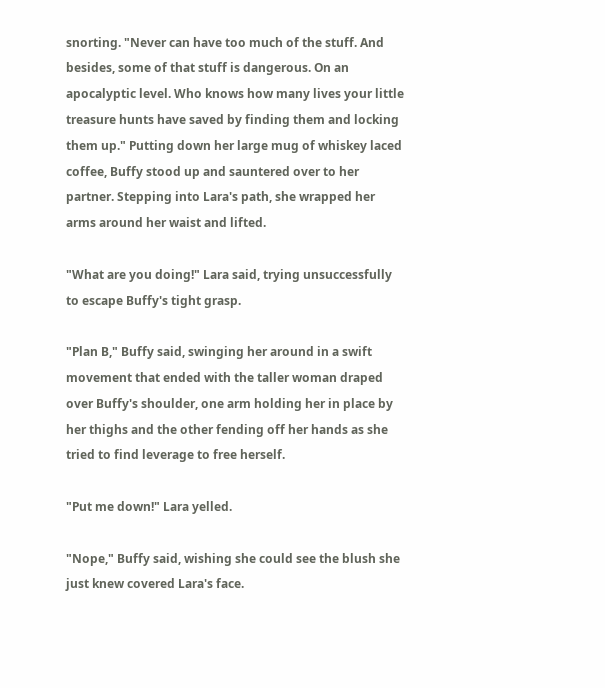snorting. "Never can have too much of the stuff. And besides, some of that stuff is dangerous. On an apocalyptic level. Who knows how many lives your little treasure hunts have saved by finding them and locking them up." Putting down her large mug of whiskey laced coffee, Buffy stood up and sauntered over to her partner. Stepping into Lara's path, she wrapped her arms around her waist and lifted.

"What are you doing!" Lara said, trying unsuccessfully to escape Buffy's tight grasp.

"Plan B," Buffy said, swinging her around in a swift movement that ended with the taller woman draped over Buffy's shoulder, one arm holding her in place by her thighs and the other fending off her hands as she tried to find leverage to free herself.

"Put me down!" Lara yelled.

"Nope," Buffy said, wishing she could see the blush she just knew covered Lara's face.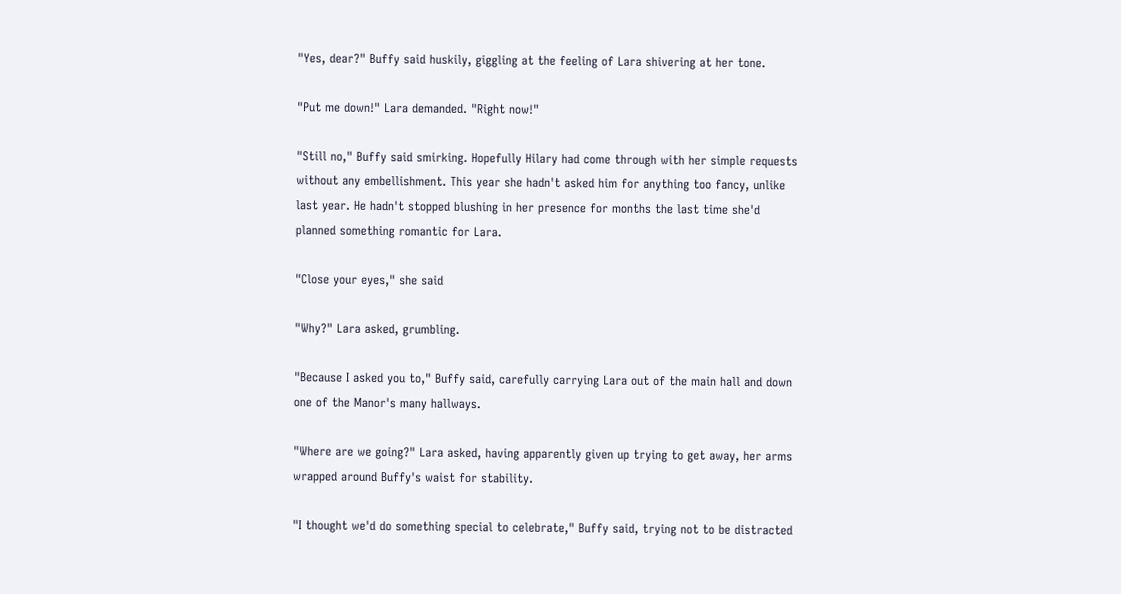"Yes, dear?" Buffy said huskily, giggling at the feeling of Lara shivering at her tone.

"Put me down!" Lara demanded. "Right now!"

"Still no," Buffy said smirking. Hopefully Hilary had come through with her simple requests without any embellishment. This year she hadn't asked him for anything too fancy, unlike last year. He hadn't stopped blushing in her presence for months the last time she'd planned something romantic for Lara.

"Close your eyes," she said

"Why?" Lara asked, grumbling.

"Because I asked you to," Buffy said, carefully carrying Lara out of the main hall and down one of the Manor's many hallways.

"Where are we going?" Lara asked, having apparently given up trying to get away, her arms wrapped around Buffy's waist for stability.

"I thought we'd do something special to celebrate," Buffy said, trying not to be distracted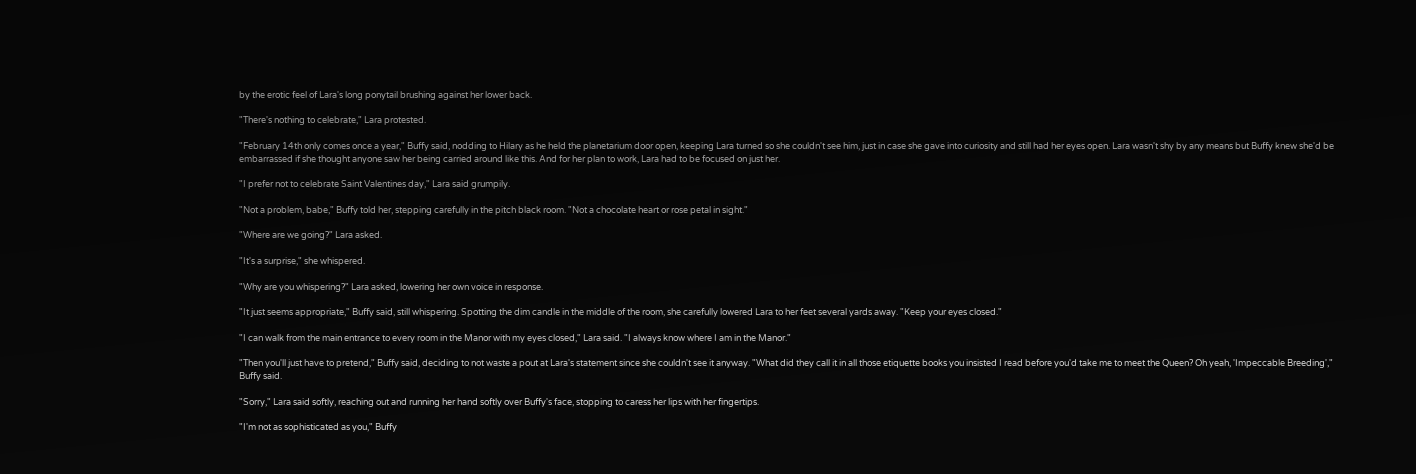by the erotic feel of Lara's long ponytail brushing against her lower back.

"There's nothing to celebrate," Lara protested.

"February 14th only comes once a year," Buffy said, nodding to Hilary as he held the planetarium door open, keeping Lara turned so she couldn't see him, just in case she gave into curiosity and still had her eyes open. Lara wasn't shy by any means but Buffy knew she'd be embarrassed if she thought anyone saw her being carried around like this. And for her plan to work, Lara had to be focused on just her.

"I prefer not to celebrate Saint Valentines day," Lara said grumpily.

"Not a problem, babe," Buffy told her, stepping carefully in the pitch black room. "Not a chocolate heart or rose petal in sight."

"Where are we going?" Lara asked.

"It's a surprise," she whispered.

"Why are you whispering?" Lara asked, lowering her own voice in response.

"It just seems appropriate," Buffy said, still whispering. Spotting the dim candle in the middle of the room, she carefully lowered Lara to her feet several yards away. "Keep your eyes closed."

"I can walk from the main entrance to every room in the Manor with my eyes closed," Lara said. "I always know where I am in the Manor."

"Then you'll just have to pretend," Buffy said, deciding to not waste a pout at Lara's statement since she couldn't see it anyway. "What did they call it in all those etiquette books you insisted I read before you'd take me to meet the Queen? Oh yeah, 'Impeccable Breeding'," Buffy said.

"Sorry," Lara said softly, reaching out and running her hand softly over Buffy's face, stopping to caress her lips with her fingertips.

"I'm not as sophisticated as you," Buffy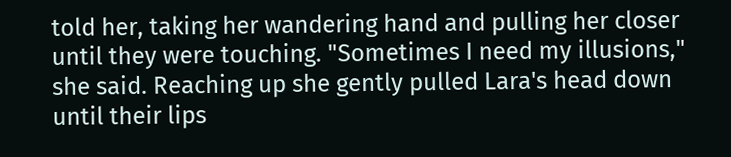told her, taking her wandering hand and pulling her closer until they were touching. "Sometimes I need my illusions," she said. Reaching up she gently pulled Lara's head down until their lips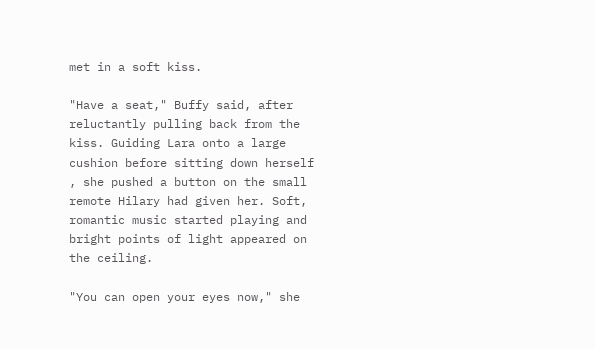met in a soft kiss.

"Have a seat," Buffy said, after reluctantly pulling back from the kiss. Guiding Lara onto a large cushion before sitting down herself , she pushed a button on the small remote Hilary had given her. Soft, romantic music started playing and bright points of light appeared on the ceiling.

"You can open your eyes now," she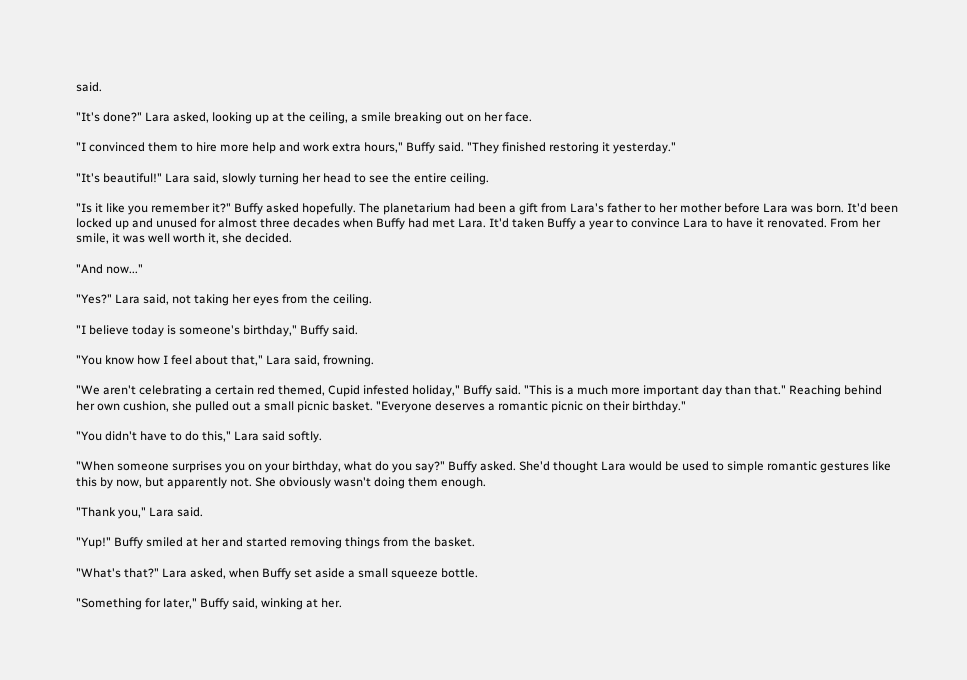said.

"It's done?" Lara asked, looking up at the ceiling, a smile breaking out on her face.

"I convinced them to hire more help and work extra hours," Buffy said. "They finished restoring it yesterday."

"It's beautiful!" Lara said, slowly turning her head to see the entire ceiling.

"Is it like you remember it?" Buffy asked hopefully. The planetarium had been a gift from Lara's father to her mother before Lara was born. It'd been locked up and unused for almost three decades when Buffy had met Lara. It'd taken Buffy a year to convince Lara to have it renovated. From her smile, it was well worth it, she decided.

"And now..."

"Yes?" Lara said, not taking her eyes from the ceiling.

"I believe today is someone's birthday," Buffy said.

"You know how I feel about that," Lara said, frowning.

"We aren't celebrating a certain red themed, Cupid infested holiday," Buffy said. "This is a much more important day than that." Reaching behind her own cushion, she pulled out a small picnic basket. "Everyone deserves a romantic picnic on their birthday."

"You didn't have to do this," Lara said softly.

"When someone surprises you on your birthday, what do you say?" Buffy asked. She'd thought Lara would be used to simple romantic gestures like this by now, but apparently not. She obviously wasn't doing them enough.

"Thank you," Lara said.

"Yup!" Buffy smiled at her and started removing things from the basket.

"What's that?" Lara asked, when Buffy set aside a small squeeze bottle.

"Something for later," Buffy said, winking at her.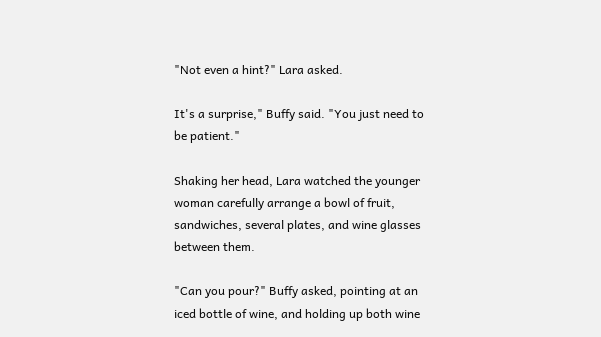"Not even a hint?" Lara asked.

It's a surprise," Buffy said. "You just need to be patient."

Shaking her head, Lara watched the younger woman carefully arrange a bowl of fruit, sandwiches, several plates, and wine glasses between them.

"Can you pour?" Buffy asked, pointing at an iced bottle of wine, and holding up both wine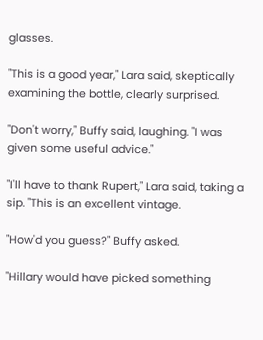glasses.

"This is a good year," Lara said, skeptically examining the bottle, clearly surprised.

"Don't worry," Buffy said, laughing. "I was given some useful advice."

"I'll have to thank Rupert," Lara said, taking a sip. "This is an excellent vintage.

"How'd you guess?" Buffy asked.

"Hillary would have picked something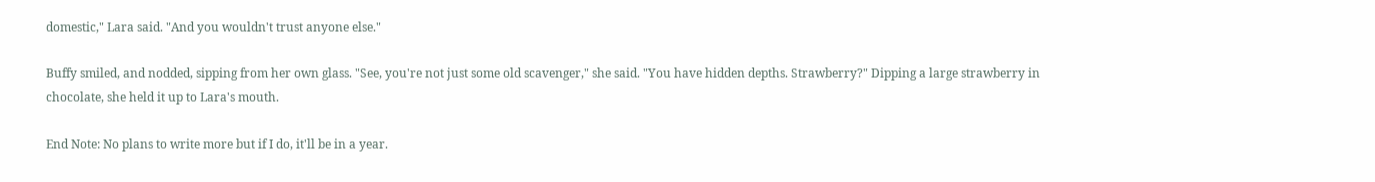domestic," Lara said. "And you wouldn't trust anyone else."

Buffy smiled, and nodded, sipping from her own glass. "See, you're not just some old scavenger," she said. "You have hidden depths. Strawberry?" Dipping a large strawberry in chocolate, she held it up to Lara's mouth.

End Note: No plans to write more but if I do, it'll be in a year.